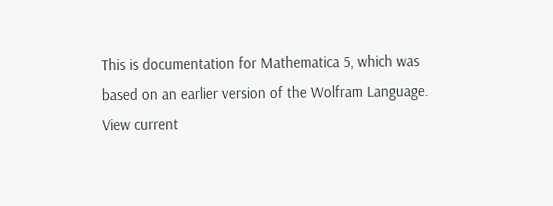This is documentation for Mathematica 5, which was
based on an earlier version of the Wolfram Language.
View current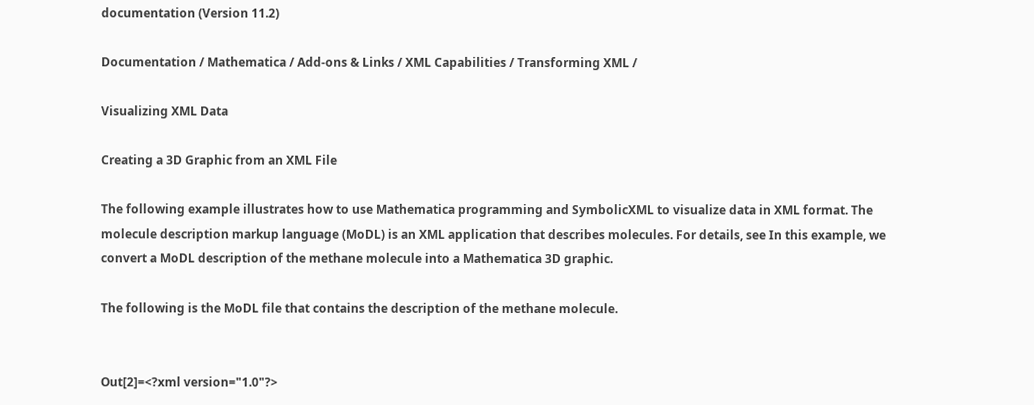documentation (Version 11.2)

Documentation / Mathematica / Add-ons & Links / XML Capabilities / Transforming XML /

Visualizing XML Data

Creating a 3D Graphic from an XML File

The following example illustrates how to use Mathematica programming and SymbolicXML to visualize data in XML format. The molecule description markup language (MoDL) is an XML application that describes molecules. For details, see In this example, we convert a MoDL description of the methane molecule into a Mathematica 3D graphic.

The following is the MoDL file that contains the description of the methane molecule.


Out[2]=<?xml version="1.0"?>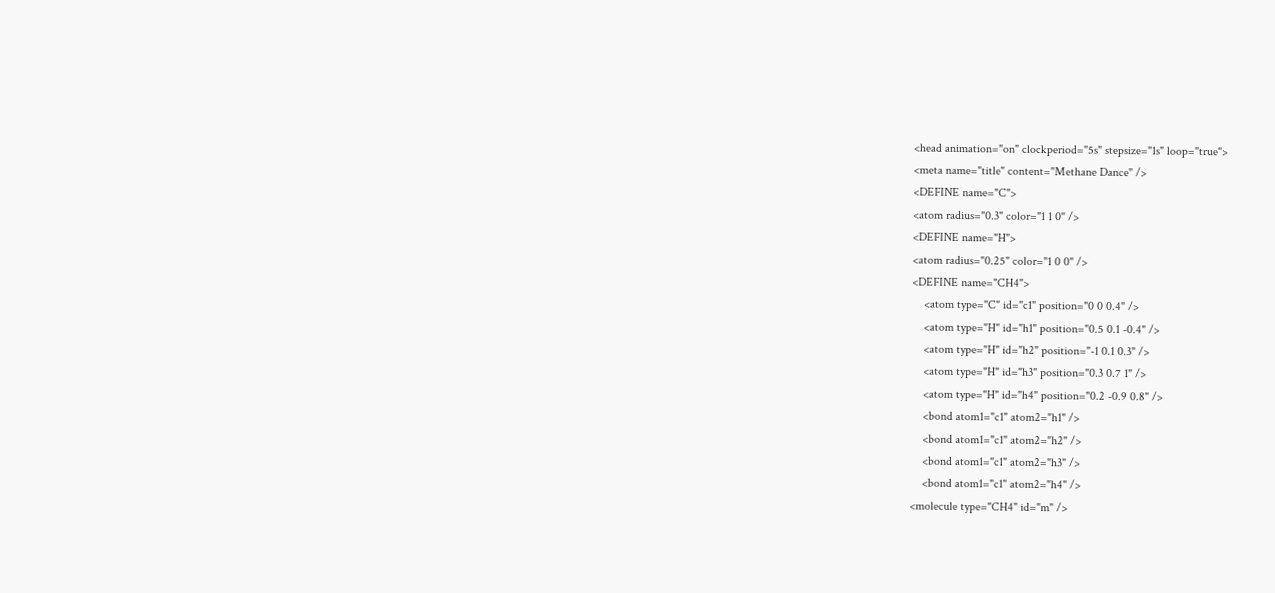<head animation="on" clockperiod="5s" stepsize="1s" loop="true">
<meta name="title" content="Methane Dance" />
<DEFINE name="C">
<atom radius="0.3" color="1 1 0" />
<DEFINE name="H">
<atom radius="0.25" color="1 0 0" />
<DEFINE name="CH4">
    <atom type="C" id="c1" position="0 0 0.4" />
    <atom type="H" id="h1" position="0.5 0.1 -0.4" />
    <atom type="H" id="h2" position="-1 0.1 0.3" />
    <atom type="H" id="h3" position="0.3 0.7 1" />
    <atom type="H" id="h4" position="0.2 -0.9 0.8" />
    <bond atom1="c1" atom2="h1" />
    <bond atom1="c1" atom2="h2" />
    <bond atom1="c1" atom2="h3" />
    <bond atom1="c1" atom2="h4" />
<molecule type="CH4" id="m" />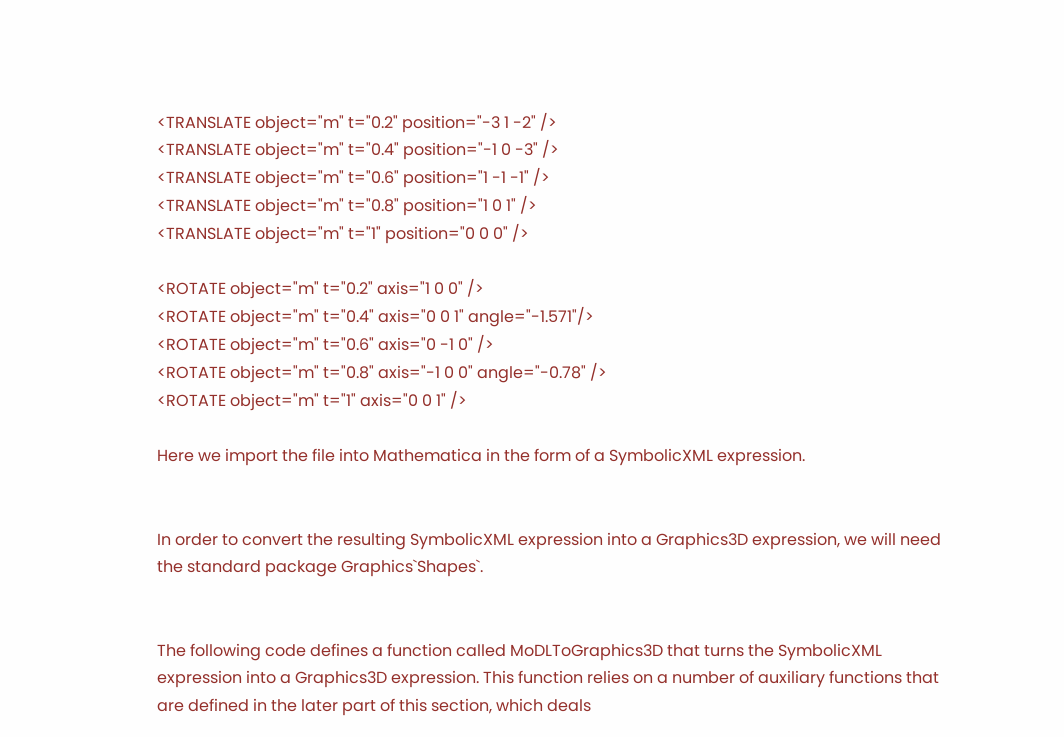<TRANSLATE object="m" t="0.2" position="-3 1 -2" />
<TRANSLATE object="m" t="0.4" position="-1 0 -3" />
<TRANSLATE object="m" t="0.6" position="1 -1 -1" />
<TRANSLATE object="m" t="0.8" position="1 0 1" />
<TRANSLATE object="m" t="1" position="0 0 0" />

<ROTATE object="m" t="0.2" axis="1 0 0" />
<ROTATE object="m" t="0.4" axis="0 0 1" angle="-1.571"/>
<ROTATE object="m" t="0.6" axis="0 -1 0" />
<ROTATE object="m" t="0.8" axis="-1 0 0" angle="-0.78" />
<ROTATE object="m" t="1" axis="0 0 1" />

Here we import the file into Mathematica in the form of a SymbolicXML expression.


In order to convert the resulting SymbolicXML expression into a Graphics3D expression, we will need the standard package Graphics`Shapes`.


The following code defines a function called MoDLToGraphics3D that turns the SymbolicXML expression into a Graphics3D expression. This function relies on a number of auxiliary functions that are defined in the later part of this section, which deals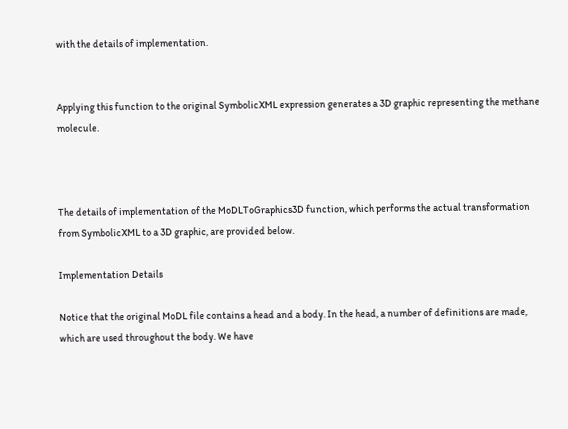with the details of implementation.


Applying this function to the original SymbolicXML expression generates a 3D graphic representing the methane molecule.



The details of implementation of the MoDLToGraphics3D function, which performs the actual transformation from SymbolicXML to a 3D graphic, are provided below.

Implementation Details

Notice that the original MoDL file contains a head and a body. In the head, a number of definitions are made, which are used throughout the body. We have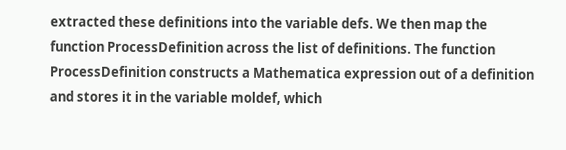extracted these definitions into the variable defs. We then map the function ProcessDefinition across the list of definitions. The function ProcessDefinition constructs a Mathematica expression out of a definition and stores it in the variable moldef, which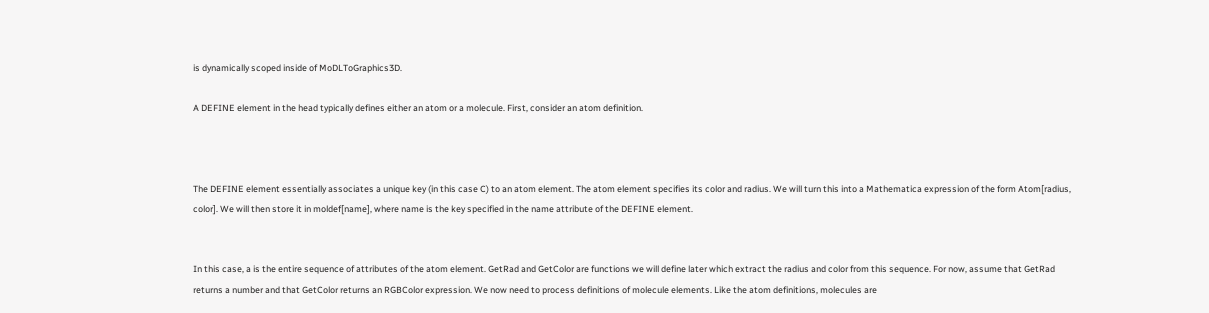is dynamically scoped inside of MoDLToGraphics3D.

A DEFINE element in the head typically defines either an atom or a molecule. First, consider an atom definition.



The DEFINE element essentially associates a unique key (in this case C) to an atom element. The atom element specifies its color and radius. We will turn this into a Mathematica expression of the form Atom[radius, color]. We will then store it in moldef[name], where name is the key specified in the name attribute of the DEFINE element.


In this case, a is the entire sequence of attributes of the atom element. GetRad and GetColor are functions we will define later which extract the radius and color from this sequence. For now, assume that GetRad returns a number and that GetColor returns an RGBColor expression. We now need to process definitions of molecule elements. Like the atom definitions, molecules are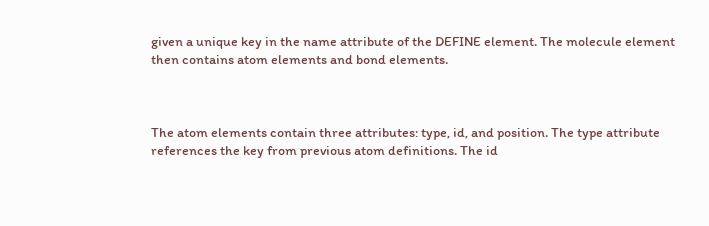given a unique key in the name attribute of the DEFINE element. The molecule element then contains atom elements and bond elements.



The atom elements contain three attributes: type, id, and position. The type attribute references the key from previous atom definitions. The id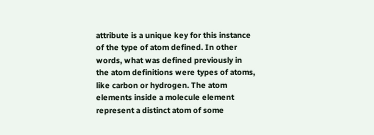attribute is a unique key for this instance of the type of atom defined. In other words, what was defined previously in the atom definitions were types of atoms, like carbon or hydrogen. The atom elements inside a molecule element represent a distinct atom of some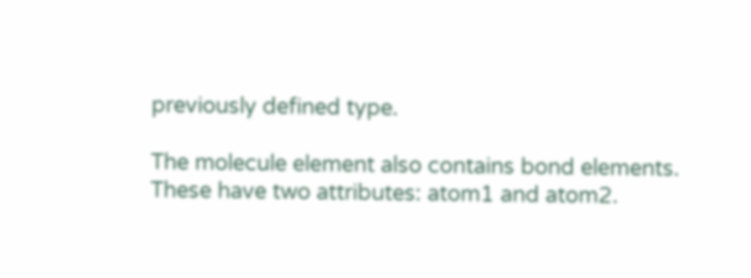previously defined type.

The molecule element also contains bond elements. These have two attributes: atom1 and atom2.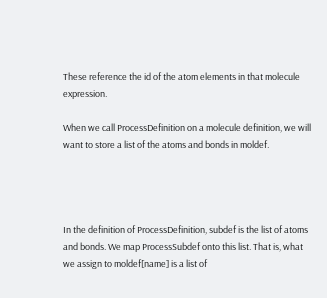These reference the id of the atom elements in that molecule expression.

When we call ProcessDefinition on a molecule definition, we will want to store a list of the atoms and bonds in moldef.




In the definition of ProcessDefinition, subdef is the list of atoms and bonds. We map ProcessSubdef onto this list. That is, what we assign to moldef[name] is a list of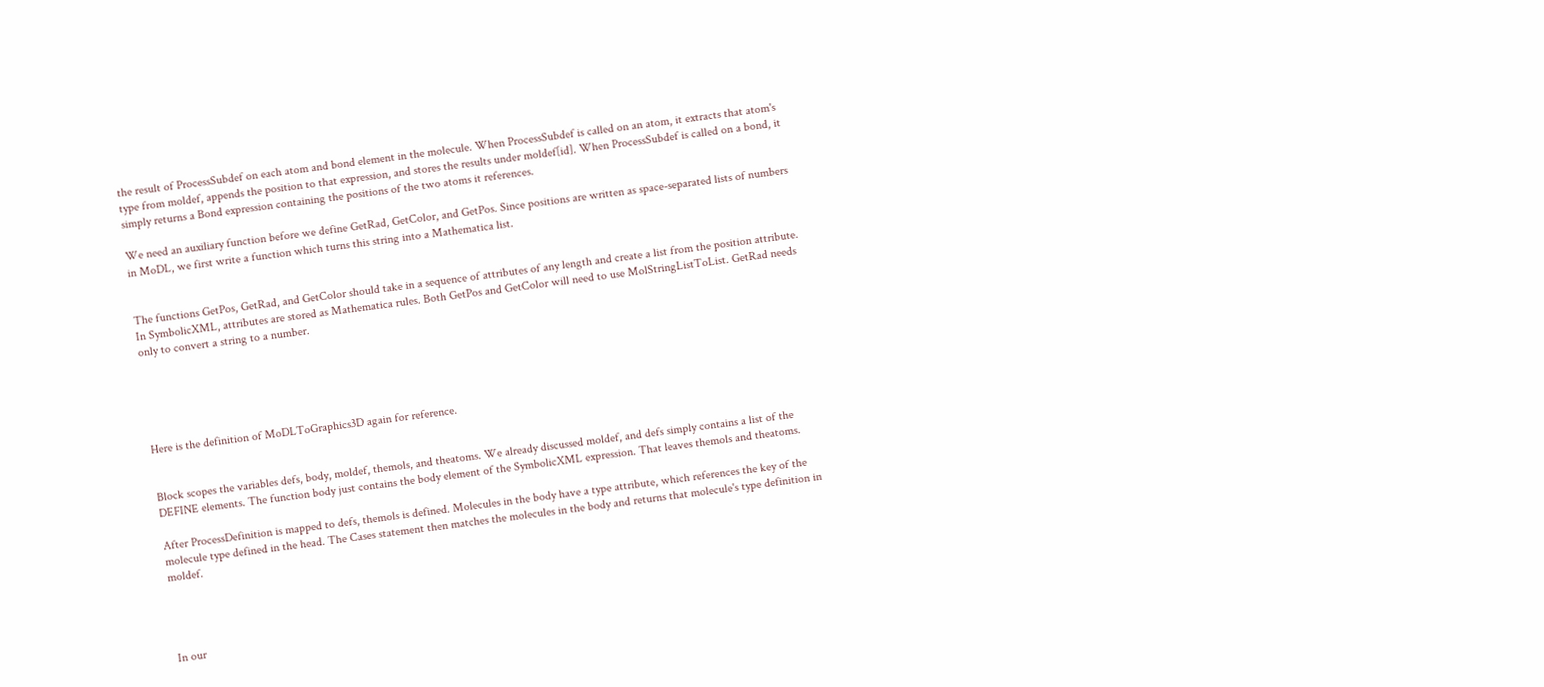the result of ProcessSubdef on each atom and bond element in the molecule. When ProcessSubdef is called on an atom, it extracts that atom's type from moldef, appends the position to that expression, and stores the results under moldef[id]. When ProcessSubdef is called on a bond, it simply returns a Bond expression containing the positions of the two atoms it references.

We need an auxiliary function before we define GetRad, GetColor, and GetPos. Since positions are written as space-separated lists of numbers in MoDL, we first write a function which turns this string into a Mathematica list.


The functions GetPos, GetRad, and GetColor should take in a sequence of attributes of any length and create a list from the position attribute. In SymbolicXML, attributes are stored as Mathematica rules. Both GetPos and GetColor will need to use MolStringListToList. GetRad needs only to convert a string to a number.





Here is the definition of MoDLToGraphics3D again for reference.


Block scopes the variables defs, body, moldef, themols, and theatoms. We already discussed moldef, and defs simply contains a list of the DEFINE elements. The function body just contains the body element of the SymbolicXML expression. That leaves themols and theatoms.

After ProcessDefinition is mapped to defs, themols is defined. Molecules in the body have a type attribute, which references the key of the molecule type defined in the head. The Cases statement then matches the molecules in the body and returns that molecule's type definition in moldef.




In our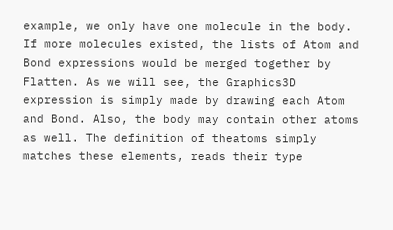example, we only have one molecule in the body. If more molecules existed, the lists of Atom and Bond expressions would be merged together by Flatten. As we will see, the Graphics3D expression is simply made by drawing each Atom and Bond. Also, the body may contain other atoms as well. The definition of theatoms simply matches these elements, reads their type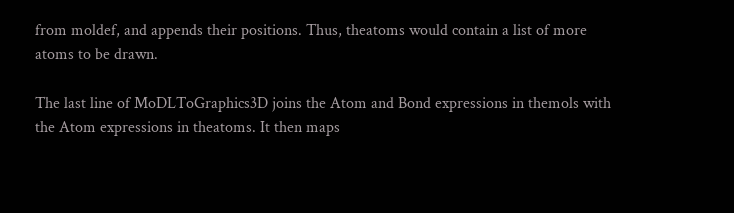from moldef, and appends their positions. Thus, theatoms would contain a list of more atoms to be drawn.

The last line of MoDLToGraphics3D joins the Atom and Bond expressions in themols with the Atom expressions in theatoms. It then maps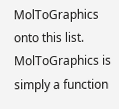MolToGraphics onto this list. MolToGraphics is simply a function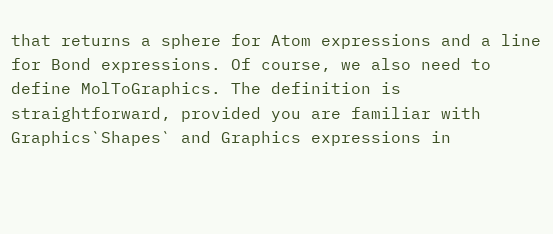that returns a sphere for Atom expressions and a line for Bond expressions. Of course, we also need to define MolToGraphics. The definition is straightforward, provided you are familiar with Graphics`Shapes` and Graphics expressions in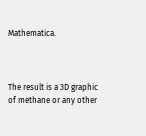Mathematica.



The result is a 3D graphic of methane or any other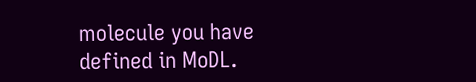molecule you have defined in MoDL.